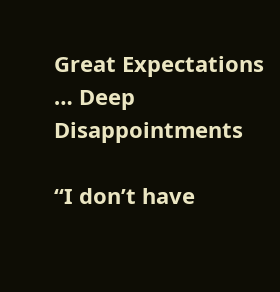Great Expectations … Deep Disappointments

“I don’t have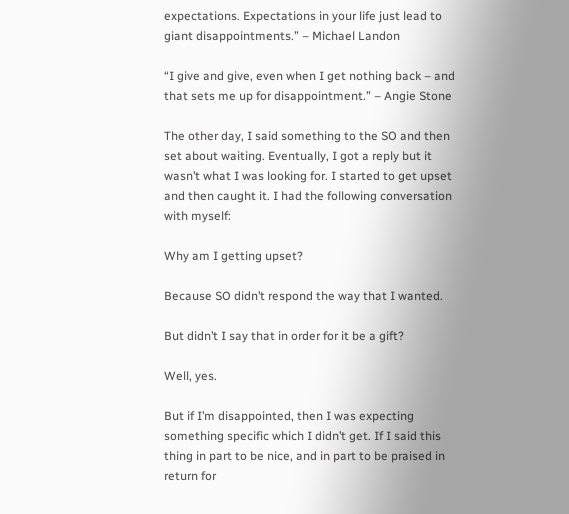expectations. Expectations in your life just lead to giant disappointments.” – Michael Landon

“I give and give, even when I get nothing back – and that sets me up for disappointment.” – Angie Stone

The other day, I said something to the SO and then set about waiting. Eventually, I got a reply but it wasn’t what I was looking for. I started to get upset and then caught it. I had the following conversation with myself:

Why am I getting upset?

Because SO didn’t respond the way that I wanted.

But didn’t I say that in order for it be a gift?

Well, yes.

But if I’m disappointed, then I was expecting something specific which I didn’t get. If I said this thing in part to be nice, and in part to be praised in return for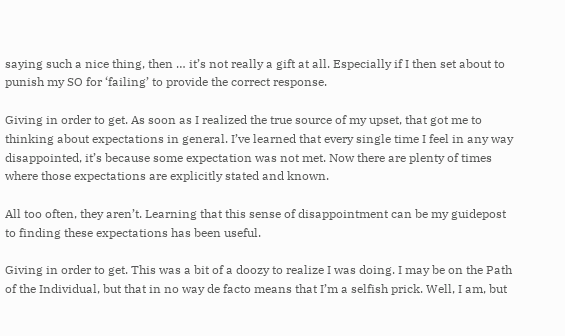saying such a nice thing, then … it’s not really a gift at all. Especially if I then set about to punish my SO for ‘failing’ to provide the correct response.

Giving in order to get. As soon as I realized the true source of my upset, that got me to thinking about expectations in general. I’ve learned that every single time I feel in any way disappointed, it’s because some expectation was not met. Now there are plenty of times where those expectations are explicitly stated and known.

All too often, they aren’t. Learning that this sense of disappointment can be my guidepost to finding these expectations has been useful.

Giving in order to get. This was a bit of a doozy to realize I was doing. I may be on the Path of the Individual, but that in no way de facto means that I’m a selfish prick. Well, I am, but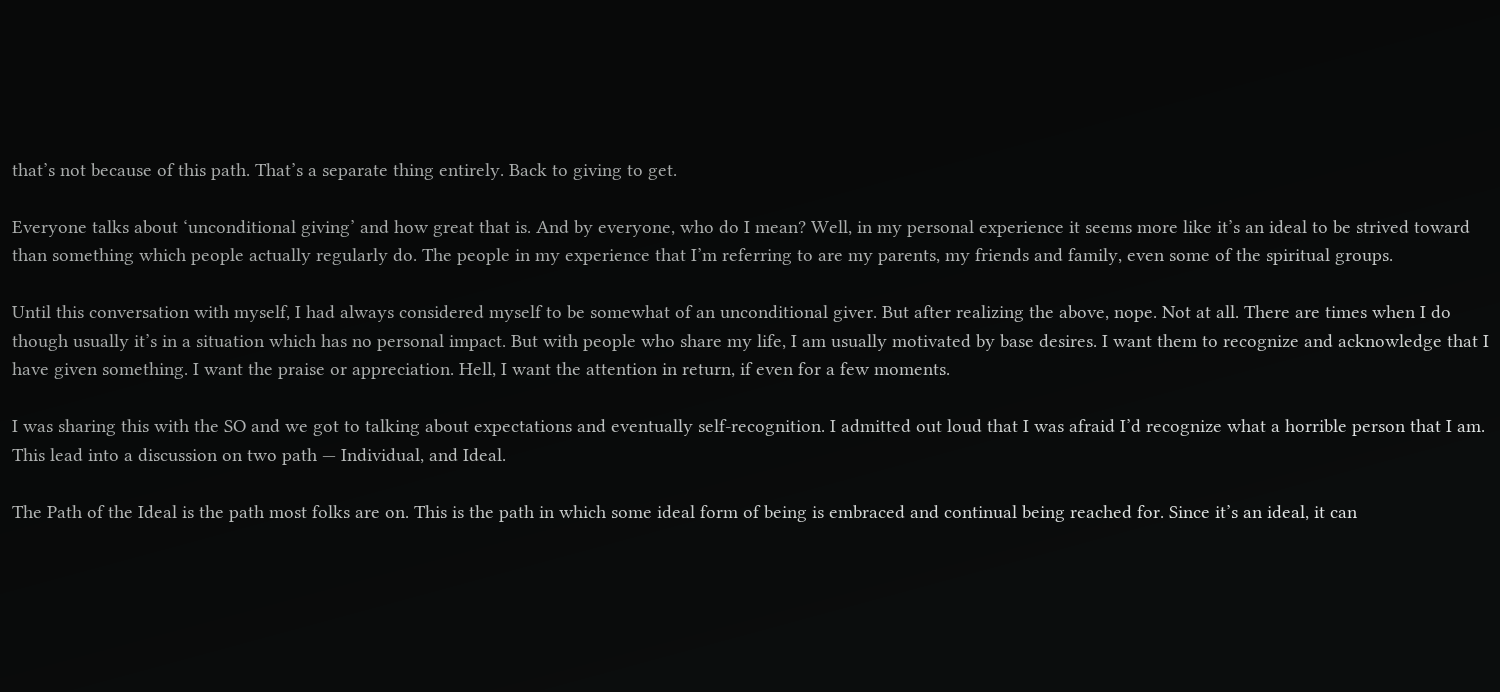that’s not because of this path. That’s a separate thing entirely. Back to giving to get.

Everyone talks about ‘unconditional giving’ and how great that is. And by everyone, who do I mean? Well, in my personal experience it seems more like it’s an ideal to be strived toward than something which people actually regularly do. The people in my experience that I’m referring to are my parents, my friends and family, even some of the spiritual groups.

Until this conversation with myself, I had always considered myself to be somewhat of an unconditional giver. But after realizing the above, nope. Not at all. There are times when I do though usually it’s in a situation which has no personal impact. But with people who share my life, I am usually motivated by base desires. I want them to recognize and acknowledge that I have given something. I want the praise or appreciation. Hell, I want the attention in return, if even for a few moments.

I was sharing this with the SO and we got to talking about expectations and eventually self-recognition. I admitted out loud that I was afraid I’d recognize what a horrible person that I am. This lead into a discussion on two path — Individual, and Ideal.

The Path of the Ideal is the path most folks are on. This is the path in which some ideal form of being is embraced and continual being reached for. Since it’s an ideal, it can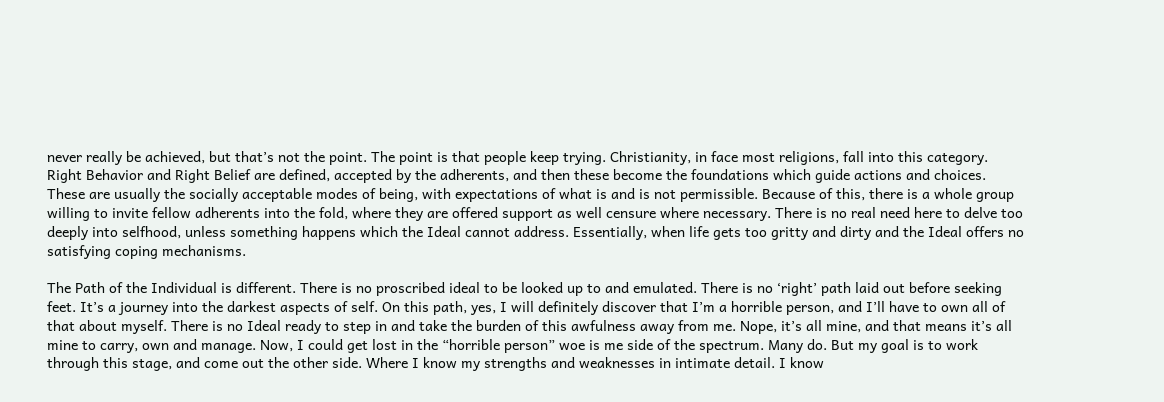never really be achieved, but that’s not the point. The point is that people keep trying. Christianity, in face most religions, fall into this category. Right Behavior and Right Belief are defined, accepted by the adherents, and then these become the foundations which guide actions and choices. These are usually the socially acceptable modes of being, with expectations of what is and is not permissible. Because of this, there is a whole group willing to invite fellow adherents into the fold, where they are offered support as well censure where necessary. There is no real need here to delve too deeply into selfhood, unless something happens which the Ideal cannot address. Essentially, when life gets too gritty and dirty and the Ideal offers no satisfying coping mechanisms.

The Path of the Individual is different. There is no proscribed ideal to be looked up to and emulated. There is no ‘right’ path laid out before seeking feet. It’s a journey into the darkest aspects of self. On this path, yes, I will definitely discover that I’m a horrible person, and I’ll have to own all of that about myself. There is no Ideal ready to step in and take the burden of this awfulness away from me. Nope, it’s all mine, and that means it’s all mine to carry, own and manage. Now, I could get lost in the “horrible person” woe is me side of the spectrum. Many do. But my goal is to work through this stage, and come out the other side. Where I know my strengths and weaknesses in intimate detail. I know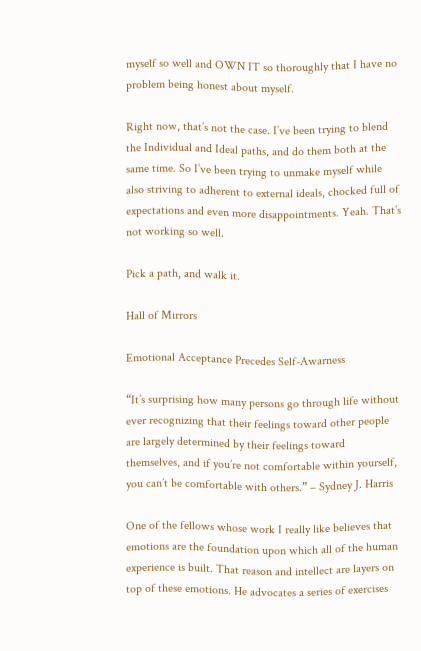myself so well and OWN IT so thoroughly that I have no problem being honest about myself.

Right now, that’s not the case. I’ve been trying to blend the Individual and Ideal paths, and do them both at the same time. So I’ve been trying to unmake myself while also striving to adherent to external ideals, chocked full of expectations and even more disappointments. Yeah. That’s not working so well.

Pick a path, and walk it.

Hall of Mirrors

Emotional Acceptance Precedes Self-Awarness

“It’s surprising how many persons go through life without ever recognizing that their feelings toward other people are largely determined by their feelings toward themselves, and if you’re not comfortable within yourself, you can’t be comfortable with others.” – Sydney J. Harris

One of the fellows whose work I really like believes that emotions are the foundation upon which all of the human experience is built. That reason and intellect are layers on top of these emotions. He advocates a series of exercises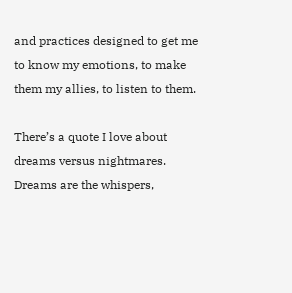and practices designed to get me to know my emotions, to make them my allies, to listen to them.

There’s a quote I love about dreams versus nightmares. Dreams are the whispers,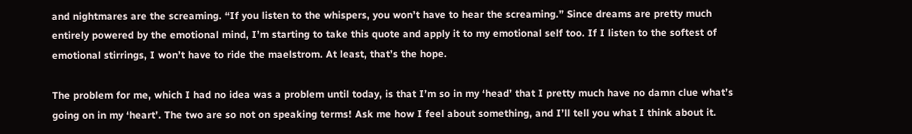and nightmares are the screaming. “If you listen to the whispers, you won’t have to hear the screaming.” Since dreams are pretty much entirely powered by the emotional mind, I’m starting to take this quote and apply it to my emotional self too. If I listen to the softest of emotional stirrings, I won’t have to ride the maelstrom. At least, that’s the hope.

The problem for me, which I had no idea was a problem until today, is that I’m so in my ‘head’ that I pretty much have no damn clue what’s going on in my ‘heart’. The two are so not on speaking terms! Ask me how I feel about something, and I’ll tell you what I think about it.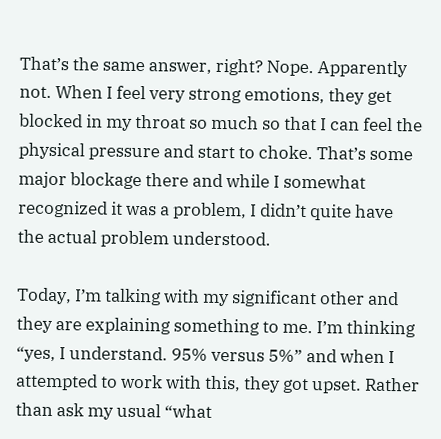That’s the same answer, right? Nope. Apparently not. When I feel very strong emotions, they get blocked in my throat so much so that I can feel the physical pressure and start to choke. That’s some major blockage there and while I somewhat recognized it was a problem, I didn’t quite have the actual problem understood.

Today, I’m talking with my significant other and they are explaining something to me. I’m thinking “yes, I understand. 95% versus 5%” and when I attempted to work with this, they got upset. Rather than ask my usual “what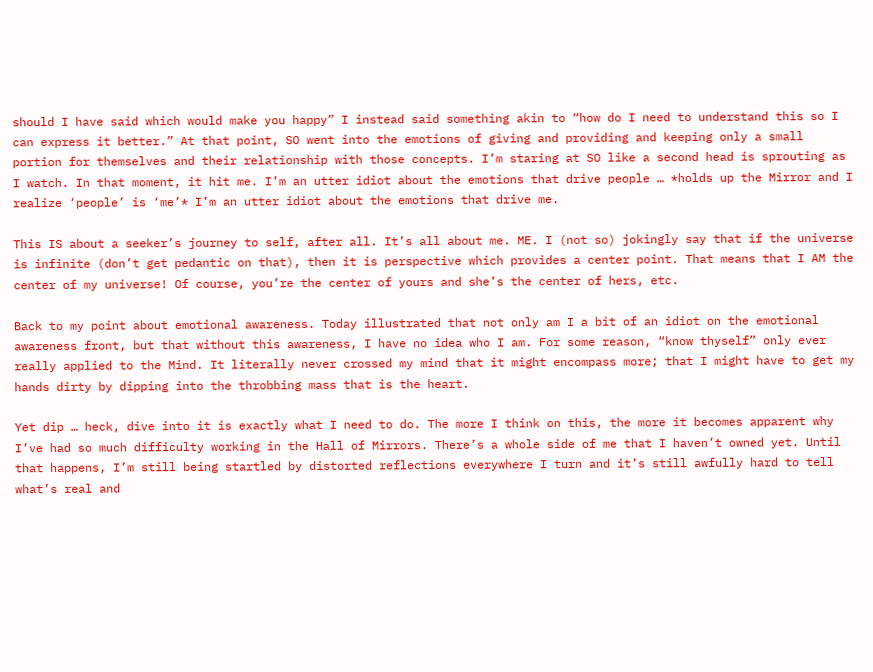should I have said which would make you happy” I instead said something akin to “how do I need to understand this so I can express it better.” At that point, SO went into the emotions of giving and providing and keeping only a small portion for themselves and their relationship with those concepts. I’m staring at SO like a second head is sprouting as I watch. In that moment, it hit me. I’m an utter idiot about the emotions that drive people … *holds up the Mirror and I realize ‘people’ is ‘me’* I’m an utter idiot about the emotions that drive me.

This IS about a seeker’s journey to self, after all. It’s all about me. ME. I (not so) jokingly say that if the universe is infinite (don’t get pedantic on that), then it is perspective which provides a center point. That means that I AM the center of my universe! Of course, you’re the center of yours and she’s the center of hers, etc.

Back to my point about emotional awareness. Today illustrated that not only am I a bit of an idiot on the emotional awareness front, but that without this awareness, I have no idea who I am. For some reason, “know thyself” only ever really applied to the Mind. It literally never crossed my mind that it might encompass more; that I might have to get my hands dirty by dipping into the throbbing mass that is the heart.

Yet dip … heck, dive into it is exactly what I need to do. The more I think on this, the more it becomes apparent why I’ve had so much difficulty working in the Hall of Mirrors. There’s a whole side of me that I haven’t owned yet. Until that happens, I’m still being startled by distorted reflections everywhere I turn and it’s still awfully hard to tell what’s real and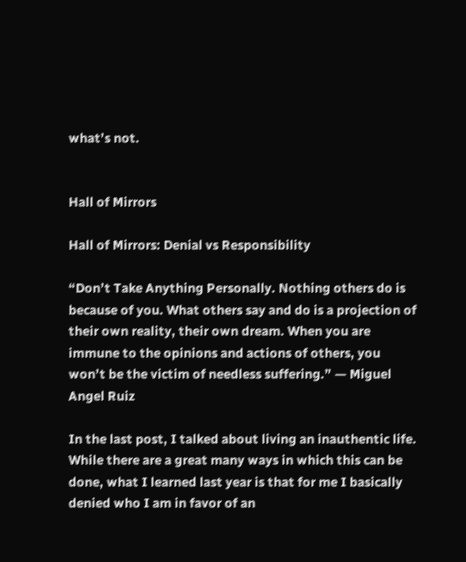what’s not.


Hall of Mirrors

Hall of Mirrors: Denial vs Responsibility

“Don’t Take Anything Personally. Nothing others do is because of you. What others say and do is a projection of their own reality, their own dream. When you are immune to the opinions and actions of others, you won’t be the victim of needless suffering.” — Miguel Angel Ruiz

In the last post, I talked about living an inauthentic life. While there are a great many ways in which this can be done, what I learned last year is that for me I basically denied who I am in favor of an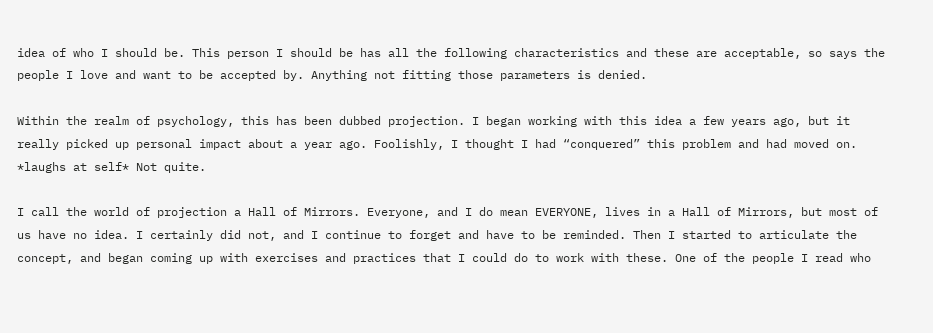idea of who I should be. This person I should be has all the following characteristics and these are acceptable, so says the people I love and want to be accepted by. Anything not fitting those parameters is denied.

Within the realm of psychology, this has been dubbed projection. I began working with this idea a few years ago, but it really picked up personal impact about a year ago. Foolishly, I thought I had “conquered” this problem and had moved on. *laughs at self* Not quite.

I call the world of projection a Hall of Mirrors. Everyone, and I do mean EVERYONE, lives in a Hall of Mirrors, but most of us have no idea. I certainly did not, and I continue to forget and have to be reminded. Then I started to articulate the concept, and began coming up with exercises and practices that I could do to work with these. One of the people I read who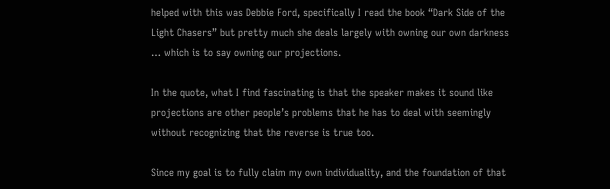helped with this was Debbie Ford, specifically I read the book “Dark Side of the Light Chasers” but pretty much she deals largely with owning our own darkness … which is to say owning our projections.

In the quote, what I find fascinating is that the speaker makes it sound like projections are other people’s problems that he has to deal with seemingly without recognizing that the reverse is true too.

Since my goal is to fully claim my own individuality, and the foundation of that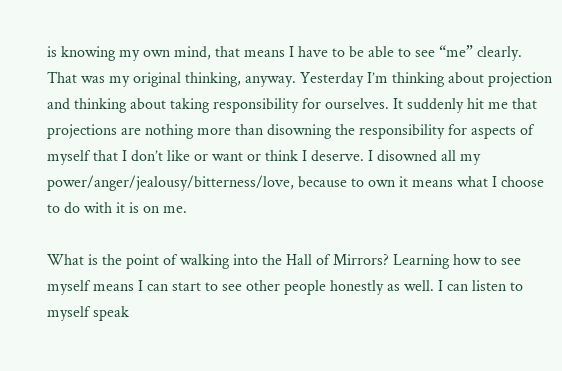is knowing my own mind, that means I have to be able to see “me” clearly. That was my original thinking, anyway. Yesterday I’m thinking about projection and thinking about taking responsibility for ourselves. It suddenly hit me that projections are nothing more than disowning the responsibility for aspects of myself that I don’t like or want or think I deserve. I disowned all my power/anger/jealousy/bitterness/love, because to own it means what I choose to do with it is on me.

What is the point of walking into the Hall of Mirrors? Learning how to see myself means I can start to see other people honestly as well. I can listen to myself speak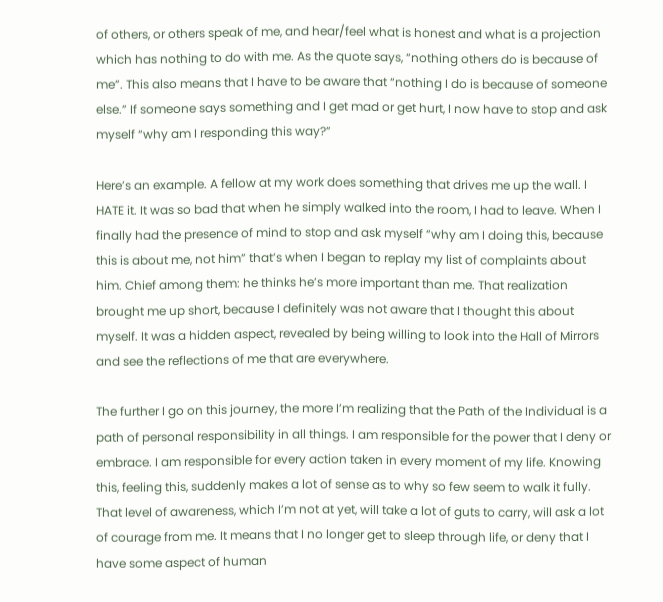of others, or others speak of me, and hear/feel what is honest and what is a projection which has nothing to do with me. As the quote says, “nothing others do is because of me”. This also means that I have to be aware that “nothing I do is because of someone else.” If someone says something and I get mad or get hurt, I now have to stop and ask myself “why am I responding this way?”

Here’s an example. A fellow at my work does something that drives me up the wall. I HATE it. It was so bad that when he simply walked into the room, I had to leave. When I finally had the presence of mind to stop and ask myself “why am I doing this, because this is about me, not him” that’s when I began to replay my list of complaints about him. Chief among them: he thinks he’s more important than me. That realization brought me up short, because I definitely was not aware that I thought this about myself. It was a hidden aspect, revealed by being willing to look into the Hall of Mirrors and see the reflections of me that are everywhere.

The further I go on this journey, the more I’m realizing that the Path of the Individual is a path of personal responsibility in all things. I am responsible for the power that I deny or embrace. I am responsible for every action taken in every moment of my life. Knowing this, feeling this, suddenly makes a lot of sense as to why so few seem to walk it fully. That level of awareness, which I’m not at yet, will take a lot of guts to carry, will ask a lot of courage from me. It means that I no longer get to sleep through life, or deny that I have some aspect of human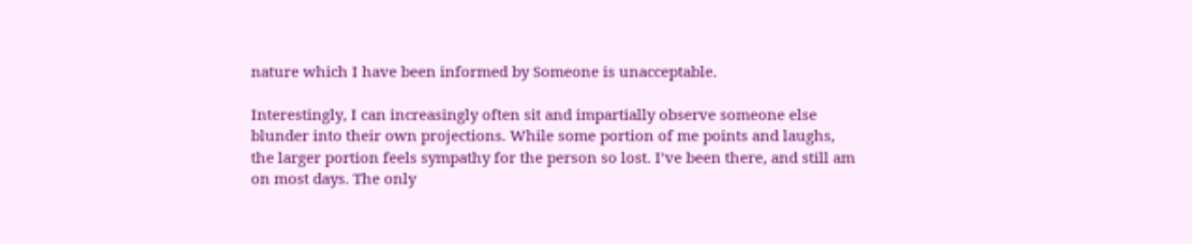nature which I have been informed by Someone is unacceptable.

Interestingly, I can increasingly often sit and impartially observe someone else blunder into their own projections. While some portion of me points and laughs, the larger portion feels sympathy for the person so lost. I’ve been there, and still am on most days. The only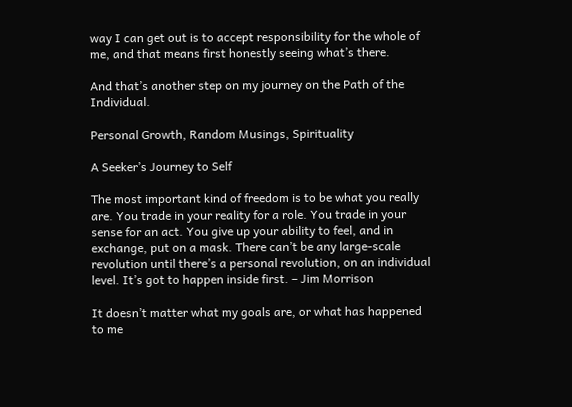way I can get out is to accept responsibility for the whole of me, and that means first honestly seeing what’s there.

And that’s another step on my journey on the Path of the Individual.

Personal Growth, Random Musings, Spirituality

A Seeker’s Journey to Self

The most important kind of freedom is to be what you really are. You trade in your reality for a role. You trade in your sense for an act. You give up your ability to feel, and in exchange, put on a mask. There can’t be any large-scale revolution until there’s a personal revolution, on an individual level. It’s got to happen inside first. – Jim Morrison

It doesn’t matter what my goals are, or what has happened to me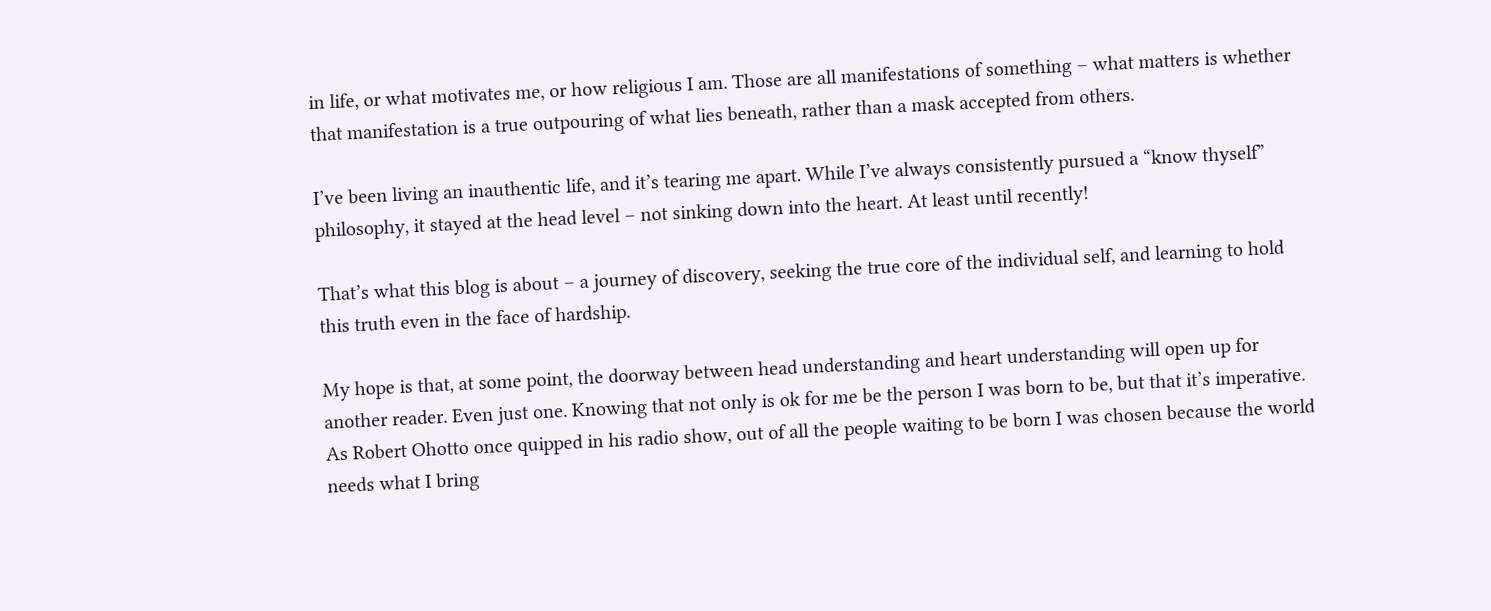in life, or what motivates me, or how religious I am. Those are all manifestations of something – what matters is whether that manifestation is a true outpouring of what lies beneath, rather than a mask accepted from others.

I’ve been living an inauthentic life, and it’s tearing me apart. While I’ve always consistently pursued a “know thyself” philosophy, it stayed at the head level – not sinking down into the heart. At least until recently!

That’s what this blog is about – a journey of discovery, seeking the true core of the individual self, and learning to hold this truth even in the face of hardship.

My hope is that, at some point, the doorway between head understanding and heart understanding will open up for another reader. Even just one. Knowing that not only is ok for me be the person I was born to be, but that it’s imperative. As Robert Ohotto once quipped in his radio show, out of all the people waiting to be born I was chosen because the world needs what I bring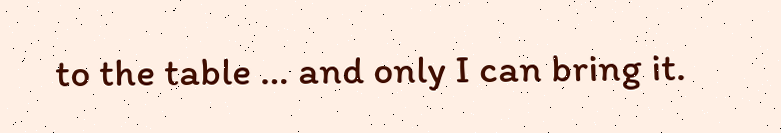to the table … and only I can bring it.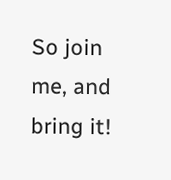So join me, and bring it!